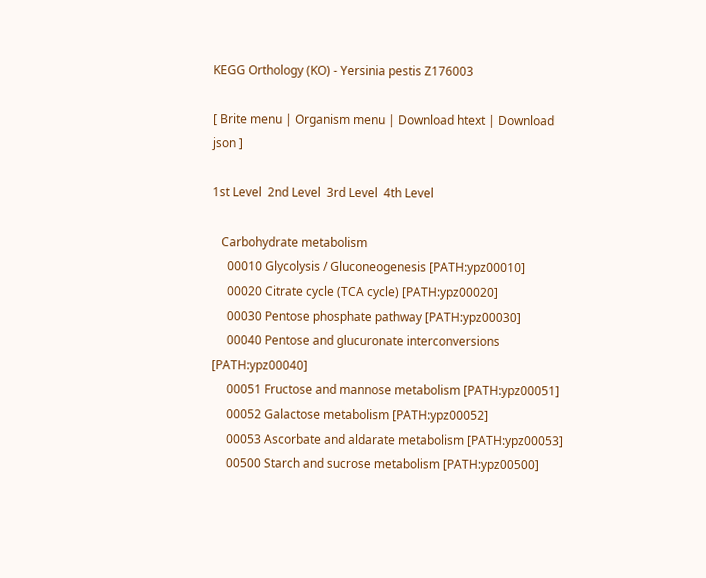KEGG Orthology (KO) - Yersinia pestis Z176003

[ Brite menu | Organism menu | Download htext | Download json ]

1st Level  2nd Level  3rd Level  4th Level

   Carbohydrate metabolism
     00010 Glycolysis / Gluconeogenesis [PATH:ypz00010]
     00020 Citrate cycle (TCA cycle) [PATH:ypz00020]
     00030 Pentose phosphate pathway [PATH:ypz00030]
     00040 Pentose and glucuronate interconversions [PATH:ypz00040]
     00051 Fructose and mannose metabolism [PATH:ypz00051]
     00052 Galactose metabolism [PATH:ypz00052]
     00053 Ascorbate and aldarate metabolism [PATH:ypz00053]
     00500 Starch and sucrose metabolism [PATH:ypz00500]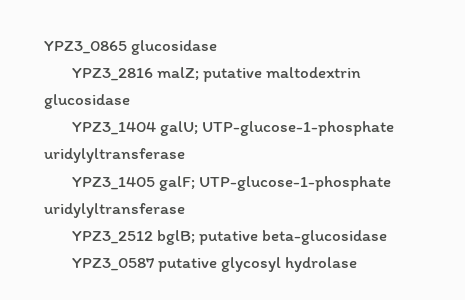YPZ3_0865 glucosidase
       YPZ3_2816 malZ; putative maltodextrin glucosidase
       YPZ3_1404 galU; UTP-glucose-1-phosphate uridylyltransferase
       YPZ3_1405 galF; UTP-glucose-1-phosphate uridylyltransferase
       YPZ3_2512 bglB; putative beta-glucosidase
       YPZ3_0587 putative glycosyl hydrolase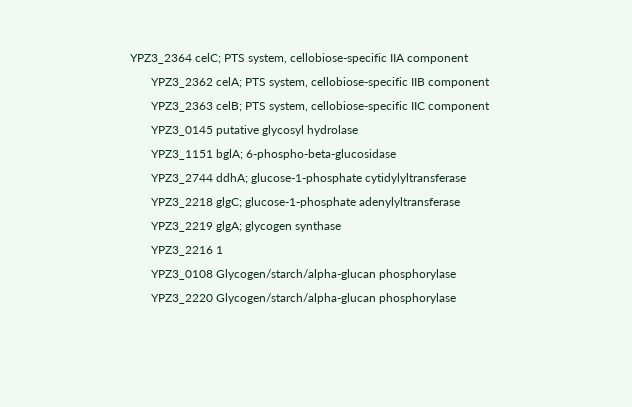YPZ3_2364 celC; PTS system, cellobiose-specific IIA component
       YPZ3_2362 celA; PTS system, cellobiose-specific IIB component
       YPZ3_2363 celB; PTS system, cellobiose-specific IIC component
       YPZ3_0145 putative glycosyl hydrolase
       YPZ3_1151 bglA; 6-phospho-beta-glucosidase
       YPZ3_2744 ddhA; glucose-1-phosphate cytidylyltransferase
       YPZ3_2218 glgC; glucose-1-phosphate adenylyltransferase
       YPZ3_2219 glgA; glycogen synthase
       YPZ3_2216 1
       YPZ3_0108 Glycogen/starch/alpha-glucan phosphorylase
       YPZ3_2220 Glycogen/starch/alpha-glucan phosphorylase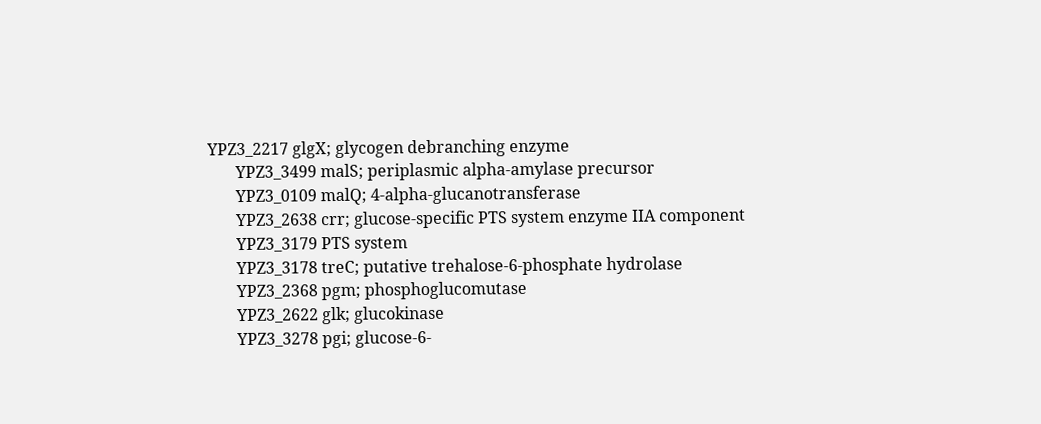YPZ3_2217 glgX; glycogen debranching enzyme
       YPZ3_3499 malS; periplasmic alpha-amylase precursor
       YPZ3_0109 malQ; 4-alpha-glucanotransferase
       YPZ3_2638 crr; glucose-specific PTS system enzyme IIA component
       YPZ3_3179 PTS system
       YPZ3_3178 treC; putative trehalose-6-phosphate hydrolase
       YPZ3_2368 pgm; phosphoglucomutase
       YPZ3_2622 glk; glucokinase
       YPZ3_3278 pgi; glucose-6-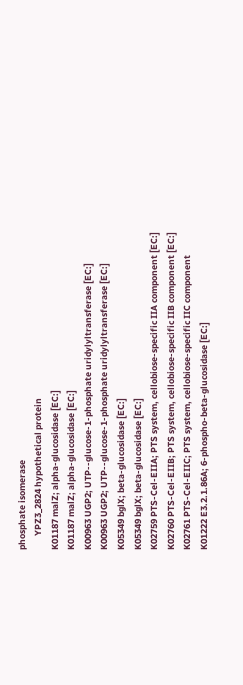phosphate isomerase
       YPZ3_2824 hypothetical protein
K01187 malZ; alpha-glucosidase [EC:]
K01187 malZ; alpha-glucosidase [EC:]
K00963 UGP2; UTP--glucose-1-phosphate uridylyltransferase [EC:]
K00963 UGP2; UTP--glucose-1-phosphate uridylyltransferase [EC:]
K05349 bglX; beta-glucosidase [EC:]
K05349 bglX; beta-glucosidase [EC:]
K02759 PTS-Cel-EIIA; PTS system, cellobiose-specific IIA component [EC:]
K02760 PTS-Cel-EIIB; PTS system, cellobiose-specific IIB component [EC:]
K02761 PTS-Cel-EIIC; PTS system, cellobiose-specific IIC component
K01222 E3.2.1.86A; 6-phospho-beta-glucosidase [EC:]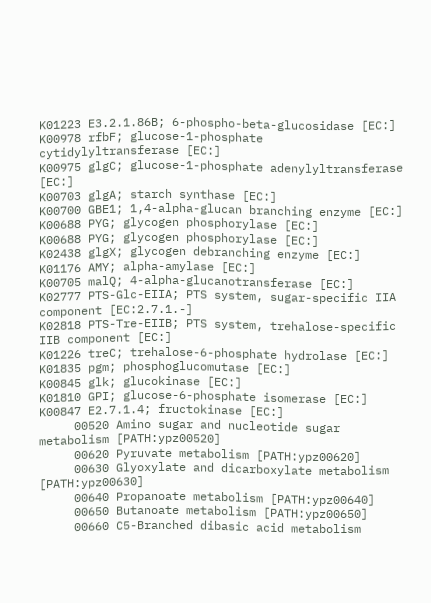K01223 E3.2.1.86B; 6-phospho-beta-glucosidase [EC:]
K00978 rfbF; glucose-1-phosphate cytidylyltransferase [EC:]
K00975 glgC; glucose-1-phosphate adenylyltransferase [EC:]
K00703 glgA; starch synthase [EC:]
K00700 GBE1; 1,4-alpha-glucan branching enzyme [EC:]
K00688 PYG; glycogen phosphorylase [EC:]
K00688 PYG; glycogen phosphorylase [EC:]
K02438 glgX; glycogen debranching enzyme [EC:]
K01176 AMY; alpha-amylase [EC:]
K00705 malQ; 4-alpha-glucanotransferase [EC:]
K02777 PTS-Glc-EIIA; PTS system, sugar-specific IIA component [EC:2.7.1.-]
K02818 PTS-Tre-EIIB; PTS system, trehalose-specific IIB component [EC:]
K01226 treC; trehalose-6-phosphate hydrolase [EC:]
K01835 pgm; phosphoglucomutase [EC:]
K00845 glk; glucokinase [EC:]
K01810 GPI; glucose-6-phosphate isomerase [EC:]
K00847 E2.7.1.4; fructokinase [EC:]
     00520 Amino sugar and nucleotide sugar metabolism [PATH:ypz00520]
     00620 Pyruvate metabolism [PATH:ypz00620]
     00630 Glyoxylate and dicarboxylate metabolism [PATH:ypz00630]
     00640 Propanoate metabolism [PATH:ypz00640]
     00650 Butanoate metabolism [PATH:ypz00650]
     00660 C5-Branched dibasic acid metabolism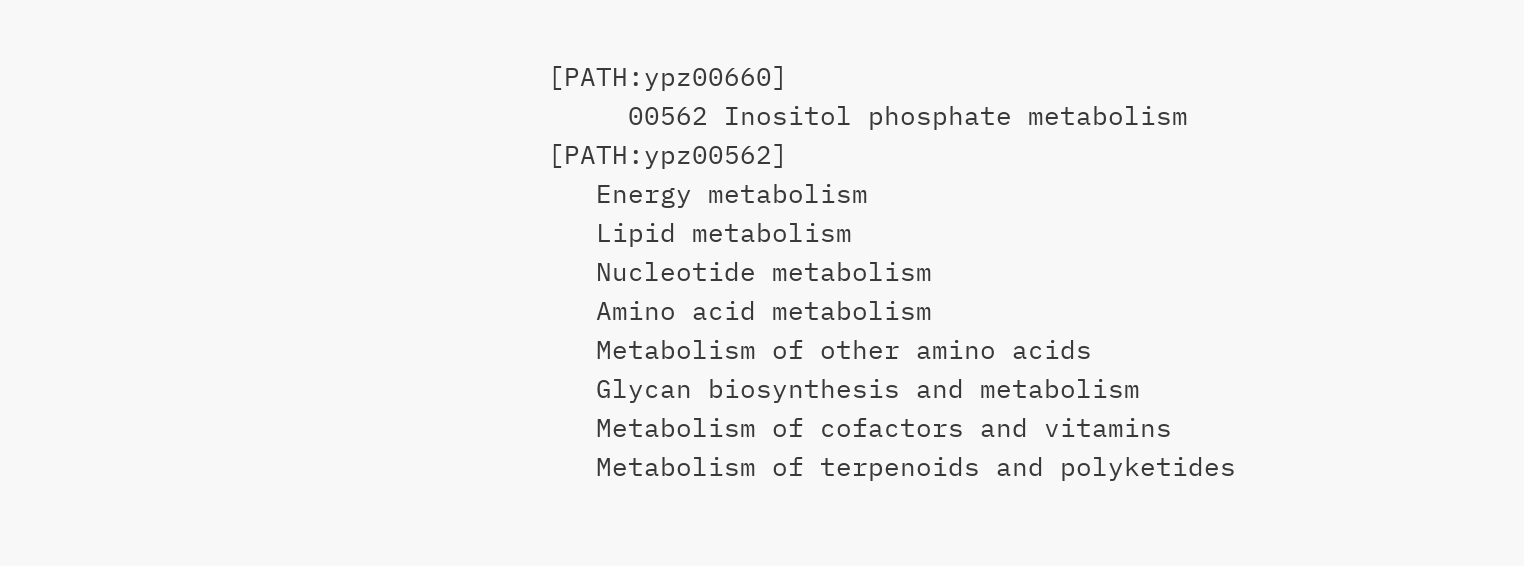[PATH:ypz00660]
     00562 Inositol phosphate metabolism [PATH:ypz00562]
   Energy metabolism
   Lipid metabolism
   Nucleotide metabolism
   Amino acid metabolism
   Metabolism of other amino acids
   Glycan biosynthesis and metabolism
   Metabolism of cofactors and vitamins
   Metabolism of terpenoids and polyketides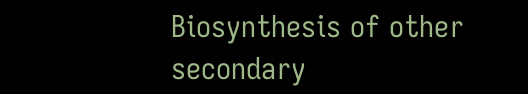Biosynthesis of other secondary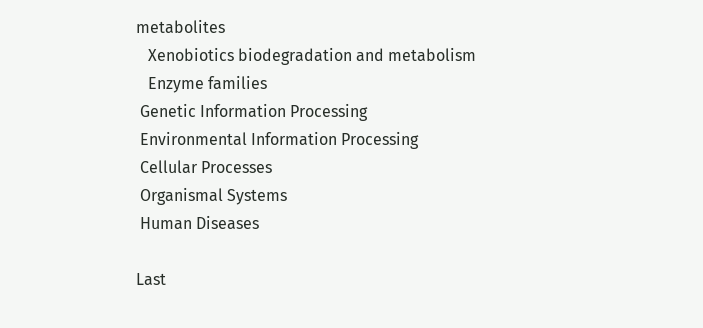metabolites
   Xenobiotics biodegradation and metabolism
   Enzyme families
 Genetic Information Processing
 Environmental Information Processing
 Cellular Processes
 Organismal Systems
 Human Diseases

Last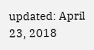updated: April 23, 2018